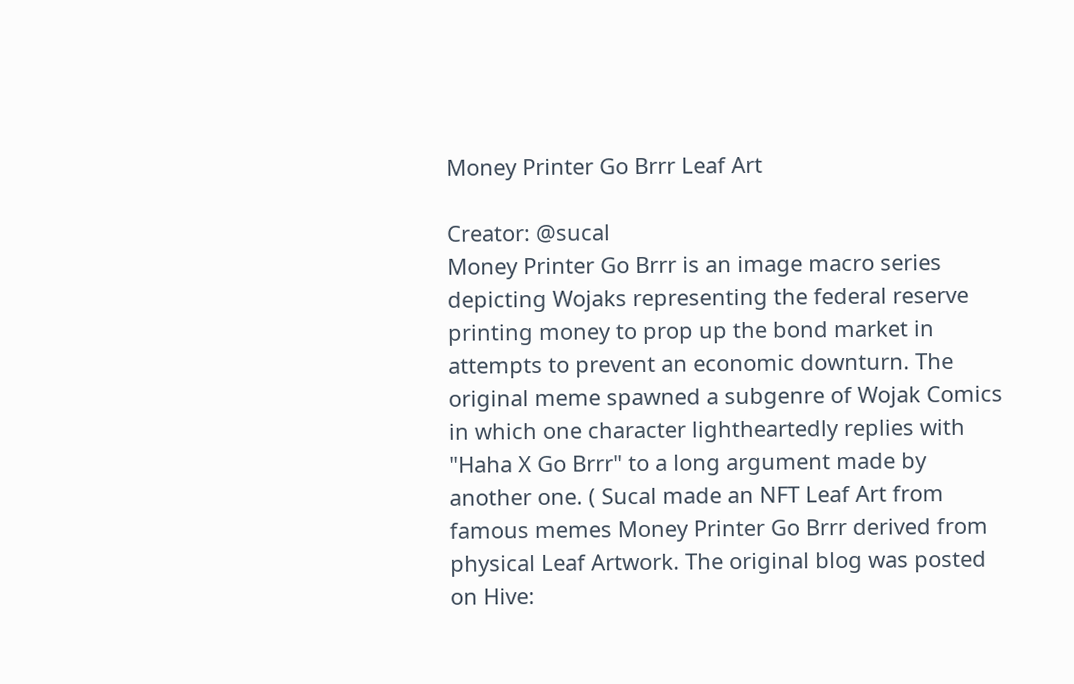Money Printer Go Brrr Leaf Art

Creator: @sucal
Money Printer Go Brrr is an image macro series depicting Wojaks representing the federal reserve printing money to prop up the bond market in attempts to prevent an economic downturn. The original meme spawned a subgenre of Wojak Comics in which one character lightheartedly replies with "Haha X Go Brrr" to a long argument made by another one. ( Sucal made an NFT Leaf Art from famous memes Money Printer Go Brrr derived from physical Leaf Artwork. The original blog was posted on Hive: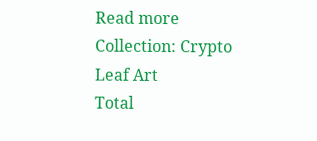Read more
Collection: Crypto Leaf Art
Total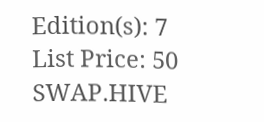Edition(s): 7
List Price: 50 SWAP.HIVE